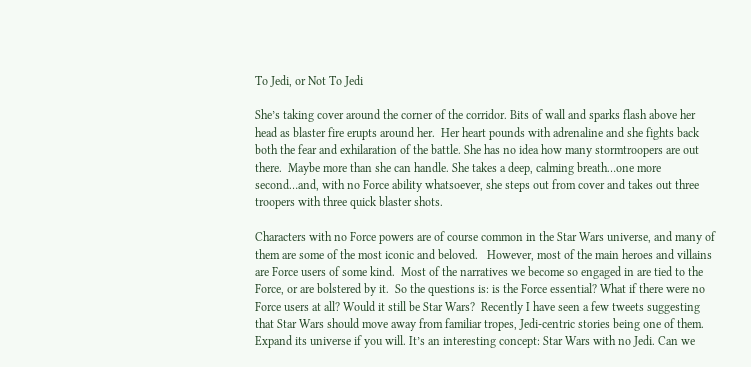To Jedi, or Not To Jedi

She’s taking cover around the corner of the corridor. Bits of wall and sparks flash above her head as blaster fire erupts around her.  Her heart pounds with adrenaline and she fights back both the fear and exhilaration of the battle. She has no idea how many stormtroopers are out there.  Maybe more than she can handle. She takes a deep, calming breath…one more second…and, with no Force ability whatsoever, she steps out from cover and takes out three troopers with three quick blaster shots.

Characters with no Force powers are of course common in the Star Wars universe, and many of them are some of the most iconic and beloved.   However, most of the main heroes and villains are Force users of some kind.  Most of the narratives we become so engaged in are tied to the Force, or are bolstered by it.  So the questions is: is the Force essential? What if there were no Force users at all? Would it still be Star Wars?  Recently I have seen a few tweets suggesting that Star Wars should move away from familiar tropes, Jedi-centric stories being one of them.  Expand its universe if you will. It’s an interesting concept: Star Wars with no Jedi. Can we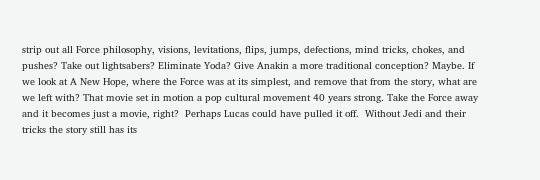strip out all Force philosophy, visions, levitations, flips, jumps, defections, mind tricks, chokes, and pushes? Take out lightsabers? Eliminate Yoda? Give Anakin a more traditional conception? Maybe. If we look at A New Hope, where the Force was at its simplest, and remove that from the story, what are we left with? That movie set in motion a pop cultural movement 40 years strong. Take the Force away and it becomes just a movie, right?  Perhaps Lucas could have pulled it off.  Without Jedi and their tricks the story still has its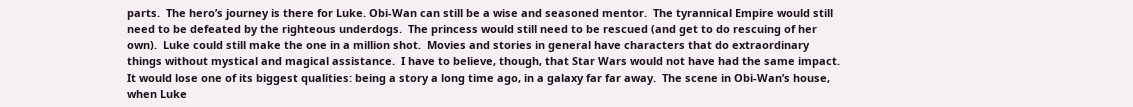parts.  The hero’s journey is there for Luke. Obi-Wan can still be a wise and seasoned mentor.  The tyrannical Empire would still need to be defeated by the righteous underdogs.  The princess would still need to be rescued (and get to do rescuing of her own).  Luke could still make the one in a million shot.  Movies and stories in general have characters that do extraordinary things without mystical and magical assistance.  I have to believe, though, that Star Wars would not have had the same impact.  It would lose one of its biggest qualities: being a story a long time ago, in a galaxy far far away.  The scene in Obi-Wan’s house, when Luke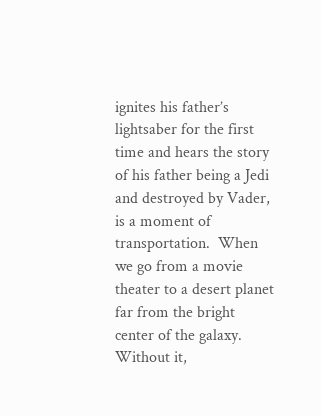ignites his father’s lightsaber for the first time and hears the story of his father being a Jedi and destroyed by Vader, is a moment of transportation.  When we go from a movie theater to a desert planet far from the bright center of the galaxy.  Without it,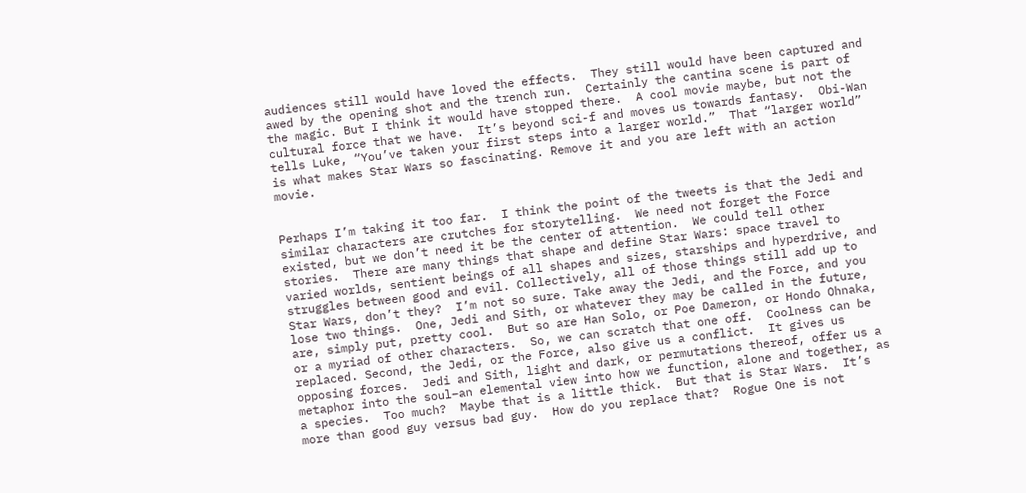audiences still would have loved the effects.  They still would have been captured and awed by the opening shot and the trench run.  Certainly the cantina scene is part of the magic. But I think it would have stopped there.  A cool movie maybe, but not the cultural force that we have.  It’s beyond sci-f and moves us towards fantasy.  Obi-Wan tells Luke, “You’ve taken your first steps into a larger world.”  That “larger world” is what makes Star Wars so fascinating. Remove it and you are left with an action movie.


Perhaps I’m taking it too far.  I think the point of the tweets is that the Jedi and similar characters are crutches for storytelling.  We need not forget the Force existed, but we don’t need it be the center of attention.  We could tell other stories.  There are many things that shape and define Star Wars: space travel to varied worlds, sentient beings of all shapes and sizes, starships and hyperdrive, and struggles between good and evil. Collectively, all of those things still add up to Star Wars, don’t they?  I’m not so sure. Take away the Jedi, and the Force, and you lose two things.  One, Jedi and Sith, or whatever they may be called in the future, are, simply put, pretty cool.  But so are Han Solo, or Poe Dameron, or Hondo Ohnaka, or a myriad of other characters.  So, we can scratch that one off.  Coolness can be replaced. Second, the Jedi, or the Force, also give us a conflict.  It gives us opposing forces.  Jedi and Sith, light and dark, or permutations thereof, offer us a metaphor into the soul–an elemental view into how we function, alone and together, as a species.  Too much?  Maybe that is a little thick.  But that is Star Wars.  It’s more than good guy versus bad guy.  How do you replace that?  Rogue One is not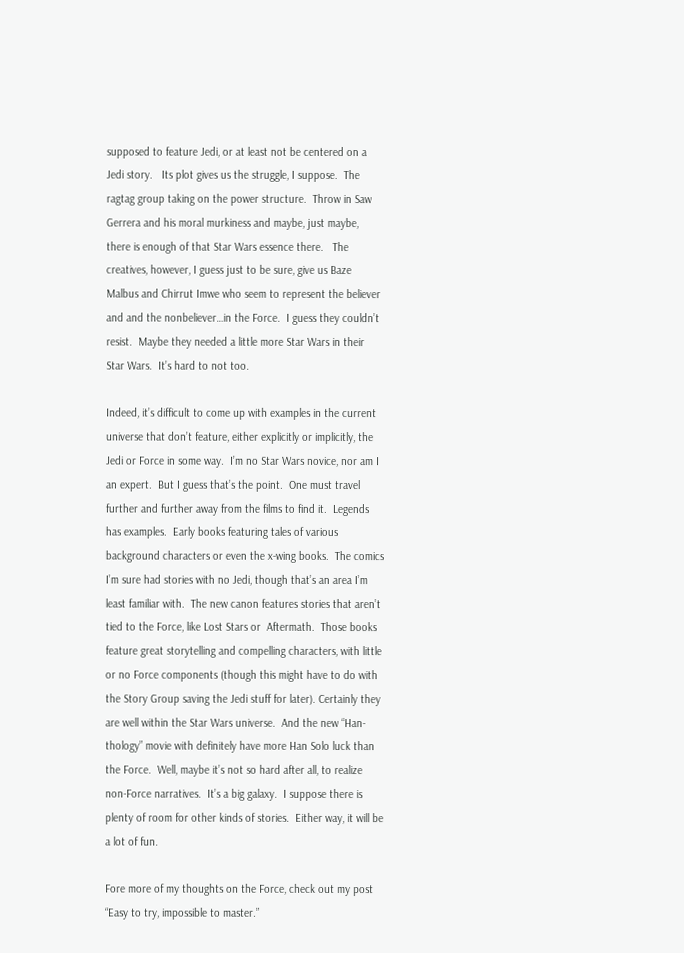supposed to feature Jedi, or at least not be centered on a Jedi story.   Its plot gives us the struggle, I suppose.  The ragtag group taking on the power structure.  Throw in Saw Gerrera and his moral murkiness and maybe, just maybe, there is enough of that Star Wars essence there.   The creatives, however, I guess just to be sure, give us Baze Malbus and Chirrut Imwe who seem to represent the believer and and the nonbeliever…in the Force.  I guess they couldn’t resist.  Maybe they needed a little more Star Wars in their Star Wars.  It’s hard to not too.

Indeed, it’s difficult to come up with examples in the current universe that don’t feature, either explicitly or implicitly, the Jedi or Force in some way.  I’m no Star Wars novice, nor am I an expert.  But I guess that’s the point.  One must travel further and further away from the films to find it.  Legends has examples.  Early books featuring tales of various background characters or even the x-wing books.  The comics I’m sure had stories with no Jedi, though that’s an area I’m least familiar with.  The new canon features stories that aren’t tied to the Force, like Lost Stars or  Aftermath.  Those books feature great storytelling and compelling characters, with little or no Force components (though this might have to do with the Story Group saving the Jedi stuff for later). Certainly they are well within the Star Wars universe.  And the new “Han-thology” movie with definitely have more Han Solo luck than the Force.  Well, maybe it’s not so hard after all, to realize non-Force narratives.  It’s a big galaxy.  I suppose there is plenty of room for other kinds of stories.  Either way, it will be a lot of fun.

Fore more of my thoughts on the Force, check out my post “Easy to try, impossible to master.”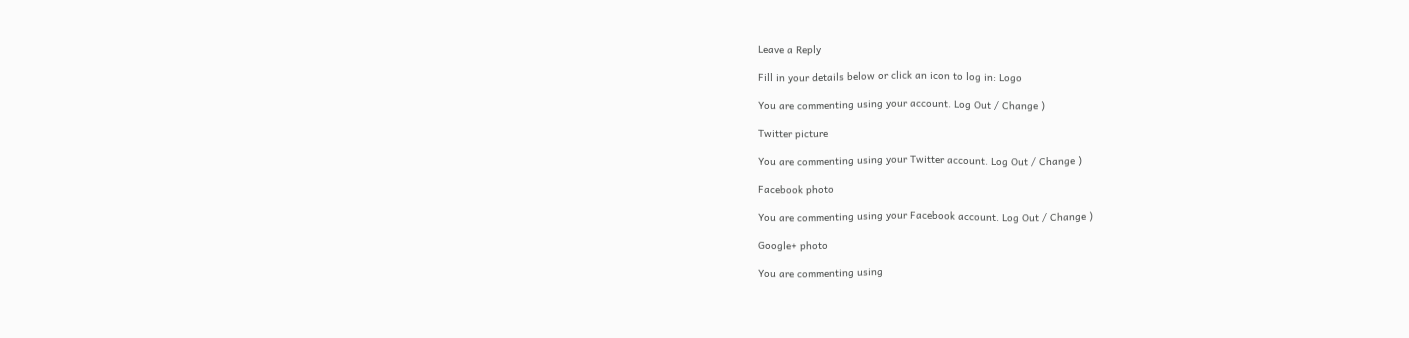Leave a Reply

Fill in your details below or click an icon to log in: Logo

You are commenting using your account. Log Out / Change )

Twitter picture

You are commenting using your Twitter account. Log Out / Change )

Facebook photo

You are commenting using your Facebook account. Log Out / Change )

Google+ photo

You are commenting using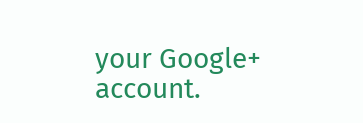your Google+ account.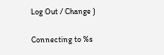Log Out / Change )

Connecting to %s